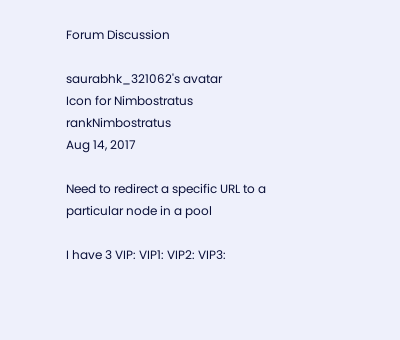Forum Discussion

saurabhk_321062's avatar
Icon for Nimbostratus rankNimbostratus
Aug 14, 2017

Need to redirect a specific URL to a particular node in a pool

I have 3 VIP: VIP1: VIP2: VIP3: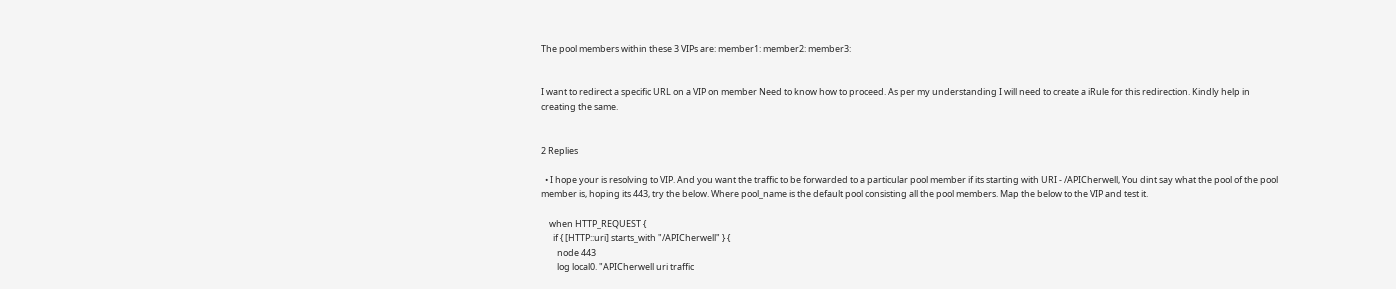The pool members within these 3 VIPs are: member1: member2: member3:


I want to redirect a specific URL on a VIP on member Need to know how to proceed. As per my understanding I will need to create a iRule for this redirection. Kindly help in creating the same.


2 Replies

  • I hope your is resolving to VIP. And you want the traffic to be forwarded to a particular pool member if its starting with URI - /APICherwell, You dint say what the pool of the pool member is, hoping its 443, try the below. Where pool_name is the default pool consisting all the pool members. Map the below to the VIP and test it.

    when HTTP_REQUEST {
      if { [HTTP::uri] starts_with "/APICherwell" } {
        node 443
        log local0. "APICherwell uri traffic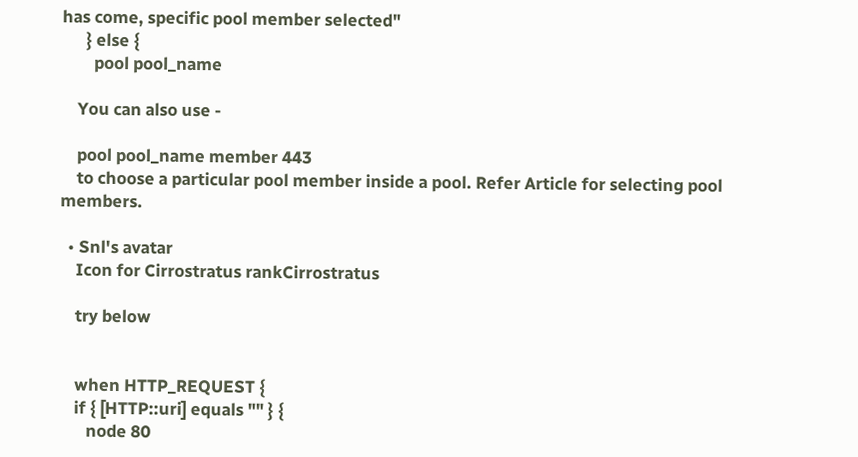has come, specific pool member selected"
      } else {
        pool pool_name

    You can also use -

    pool pool_name member 443
    to choose a particular pool member inside a pool. Refer Article for selecting pool members.

  • Snl's avatar
    Icon for Cirrostratus rankCirrostratus

    try below


    when HTTP_REQUEST {
    if { [HTTP::uri] equals "" } {
       node 80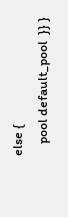else {
    pool default_pool  }} }